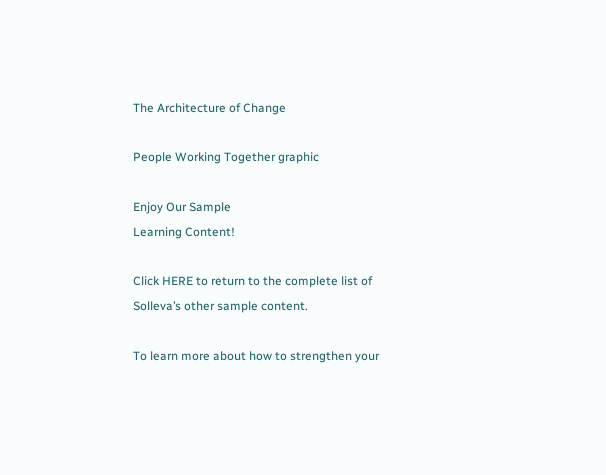The Architecture of Change

People Working Together graphic

Enjoy Our Sample
Learning Content!

Click HERE to return to the complete list of Solleva’s other sample content.

To learn more about how to strengthen your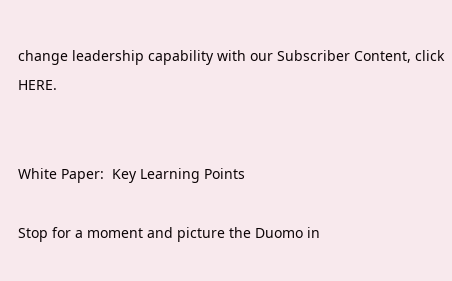change leadership capability with our Subscriber Content, click HERE.


White Paper:  Key Learning Points

Stop for a moment and picture the Duomo in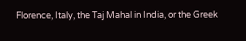Florence, Italy, the Taj Mahal in India, or the Greek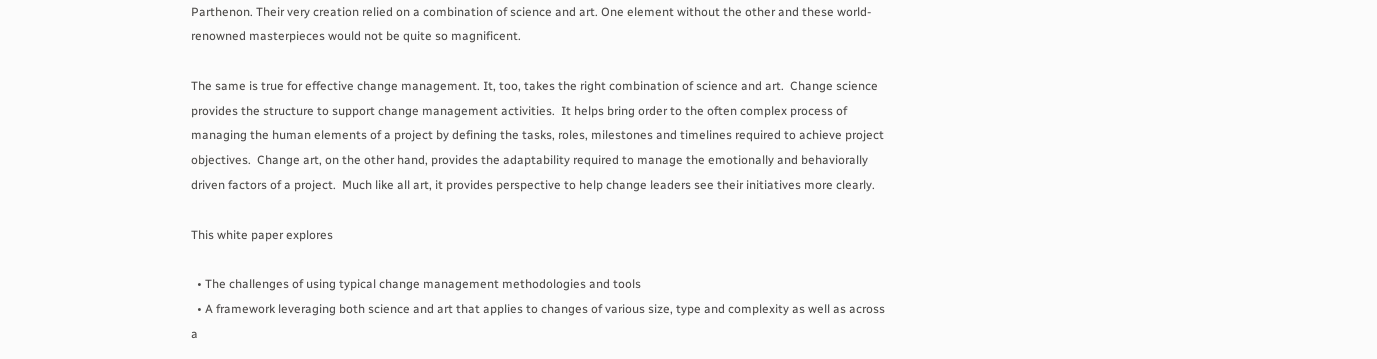Parthenon. Their very creation relied on a combination of science and art. One element without the other and these world-renowned masterpieces would not be quite so magnificent.

The same is true for effective change management. It, too, takes the right combination of science and art.  Change science provides the structure to support change management activities.  It helps bring order to the often complex process of managing the human elements of a project by defining the tasks, roles, milestones and timelines required to achieve project objectives.  Change art, on the other hand, provides the adaptability required to manage the emotionally and behaviorally driven factors of a project.  Much like all art, it provides perspective to help change leaders see their initiatives more clearly.

This white paper explores

  • The challenges of using typical change management methodologies and tools
  • A framework leveraging both science and art that applies to changes of various size, type and complexity as well as across a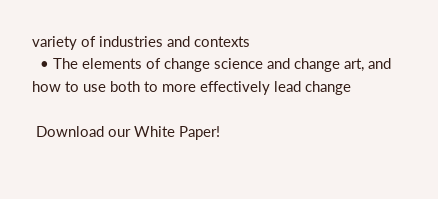variety of industries and contexts
  • The elements of change science and change art, and how to use both to more effectively lead change

 Download our White Paper!